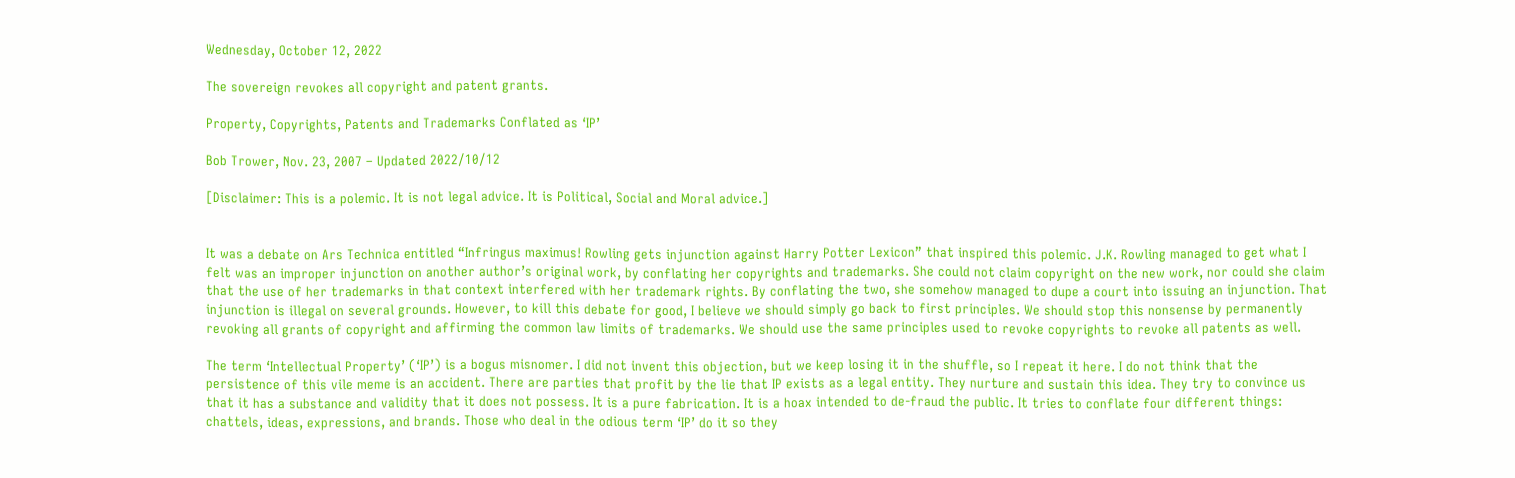Wednesday, October 12, 2022

The sovereign revokes all copyright and patent grants.

Property, Copyrights, Patents and Trademarks Conflated as ‘IP’

Bob Trower, Nov. 23, 2007 – Updated 2022/10/12

[Disclaimer: This is a polemic. It is not legal advice. It is Political, Social and Moral advice.]


It was a debate on Ars Technica entitled “Infringus maximus! Rowling gets injunction against Harry Potter Lexicon” that inspired this polemic. J.K. Rowling managed to get what I felt was an improper injunction on another author’s original work, by conflating her copyrights and trademarks. She could not claim copyright on the new work, nor could she claim that the use of her trademarks in that context interfered with her trademark rights. By conflating the two, she somehow managed to dupe a court into issuing an injunction. That injunction is illegal on several grounds. However, to kill this debate for good, I believe we should simply go back to first principles. We should stop this nonsense by permanently revoking all grants of copyright and affirming the common law limits of trademarks. We should use the same principles used to revoke copyrights to revoke all patents as well.

The term ‘Intellectual Property’ (‘IP’) is a bogus misnomer. I did not invent this objection, but we keep losing it in the shuffle, so I repeat it here. I do not think that the persistence of this vile meme is an accident. There are parties that profit by the lie that IP exists as a legal entity. They nurture and sustain this idea. They try to convince us that it has a substance and validity that it does not possess. It is a pure fabrication. It is a hoax intended to de-fraud the public. It tries to conflate four different things: chattels, ideas, expressions, and brands. Those who deal in the odious term ‘IP’ do it so they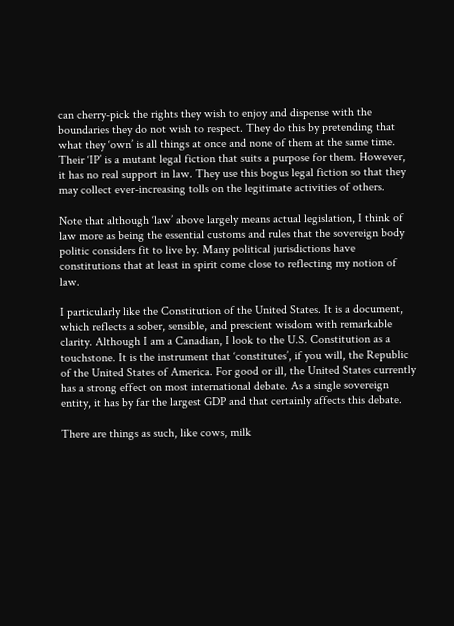can cherry-pick the rights they wish to enjoy and dispense with the boundaries they do not wish to respect. They do this by pretending that what they ‘own’ is all things at once and none of them at the same time. Their ‘IP’ is a mutant legal fiction that suits a purpose for them. However, it has no real support in law. They use this bogus legal fiction so that they may collect ever-increasing tolls on the legitimate activities of others.

Note that although ‘law’ above largely means actual legislation, I think of law more as being the essential customs and rules that the sovereign body politic considers fit to live by. Many political jurisdictions have constitutions that at least in spirit come close to reflecting my notion of law.

I particularly like the Constitution of the United States. It is a document, which reflects a sober, sensible, and prescient wisdom with remarkable clarity. Although I am a Canadian, I look to the U.S. Constitution as a touchstone. It is the instrument that ‘constitutes’, if you will, the Republic of the United States of America. For good or ill, the United States currently has a strong effect on most international debate. As a single sovereign entity, it has by far the largest GDP and that certainly affects this debate.

There are things as such, like cows, milk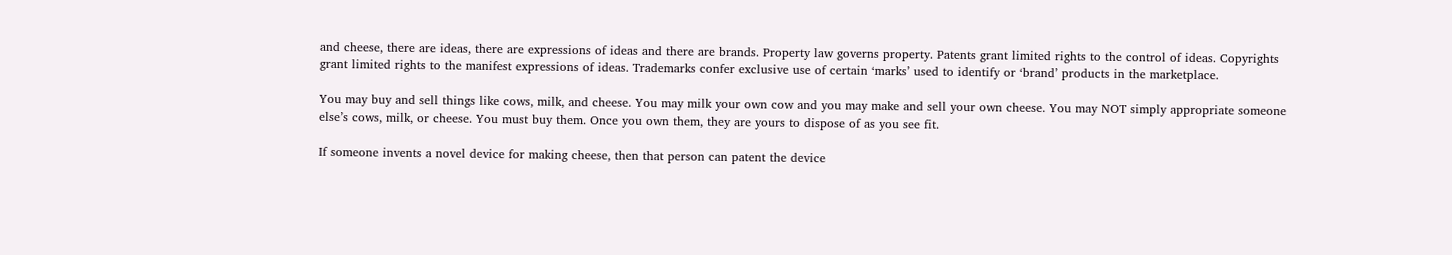and cheese, there are ideas, there are expressions of ideas and there are brands. Property law governs property. Patents grant limited rights to the control of ideas. Copyrights grant limited rights to the manifest expressions of ideas. Trademarks confer exclusive use of certain ‘marks’ used to identify or ‘brand’ products in the marketplace.

You may buy and sell things like cows, milk, and cheese. You may milk your own cow and you may make and sell your own cheese. You may NOT simply appropriate someone else’s cows, milk, or cheese. You must buy them. Once you own them, they are yours to dispose of as you see fit.

If someone invents a novel device for making cheese, then that person can patent the device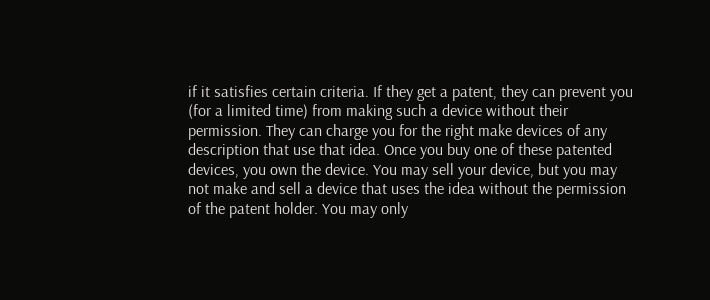if it satisfies certain criteria. If they get a patent, they can prevent you (for a limited time) from making such a device without their permission. They can charge you for the right make devices of any description that use that idea. Once you buy one of these patented devices, you own the device. You may sell your device, but you may not make and sell a device that uses the idea without the permission of the patent holder. You may only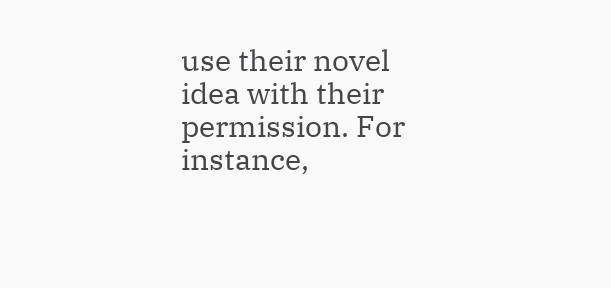use their novel idea with their permission. For instance,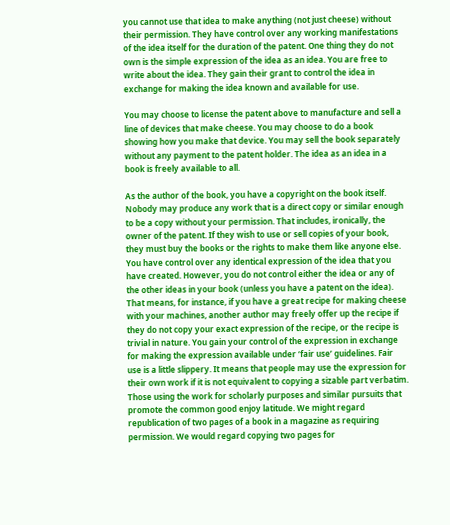you cannot use that idea to make anything (not just cheese) without their permission. They have control over any working manifestations of the idea itself for the duration of the patent. One thing they do not own is the simple expression of the idea as an idea. You are free to write about the idea. They gain their grant to control the idea in exchange for making the idea known and available for use.

You may choose to license the patent above to manufacture and sell a line of devices that make cheese. You may choose to do a book showing how you make that device. You may sell the book separately without any payment to the patent holder. The idea as an idea in a book is freely available to all.

As the author of the book, you have a copyright on the book itself. Nobody may produce any work that is a direct copy or similar enough to be a copy without your permission. That includes, ironically, the owner of the patent. If they wish to use or sell copies of your book, they must buy the books or the rights to make them like anyone else. You have control over any identical expression of the idea that you have created. However, you do not control either the idea or any of the other ideas in your book (unless you have a patent on the idea). That means, for instance, if you have a great recipe for making cheese with your machines, another author may freely offer up the recipe if they do not copy your exact expression of the recipe, or the recipe is trivial in nature. You gain your control of the expression in exchange for making the expression available under ‘fair use’ guidelines. Fair use is a little slippery. It means that people may use the expression for their own work if it is not equivalent to copying a sizable part verbatim. Those using the work for scholarly purposes and similar pursuits that promote the common good enjoy latitude. We might regard republication of two pages of a book in a magazine as requiring permission. We would regard copying two pages for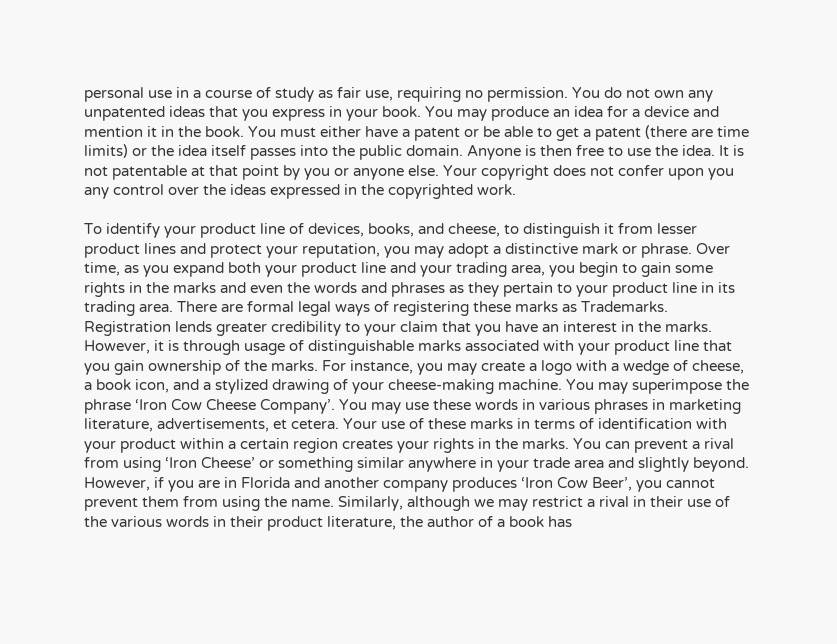personal use in a course of study as fair use, requiring no permission. You do not own any unpatented ideas that you express in your book. You may produce an idea for a device and mention it in the book. You must either have a patent or be able to get a patent (there are time limits) or the idea itself passes into the public domain. Anyone is then free to use the idea. It is not patentable at that point by you or anyone else. Your copyright does not confer upon you any control over the ideas expressed in the copyrighted work.

To identify your product line of devices, books, and cheese, to distinguish it from lesser product lines and protect your reputation, you may adopt a distinctive mark or phrase. Over time, as you expand both your product line and your trading area, you begin to gain some rights in the marks and even the words and phrases as they pertain to your product line in its trading area. There are formal legal ways of registering these marks as Trademarks. Registration lends greater credibility to your claim that you have an interest in the marks. However, it is through usage of distinguishable marks associated with your product line that you gain ownership of the marks. For instance, you may create a logo with a wedge of cheese, a book icon, and a stylized drawing of your cheese-making machine. You may superimpose the phrase ‘Iron Cow Cheese Company’. You may use these words in various phrases in marketing literature, advertisements, et cetera. Your use of these marks in terms of identification with your product within a certain region creates your rights in the marks. You can prevent a rival from using ‘Iron Cheese’ or something similar anywhere in your trade area and slightly beyond. However, if you are in Florida and another company produces ‘Iron Cow Beer’, you cannot prevent them from using the name. Similarly, although we may restrict a rival in their use of the various words in their product literature, the author of a book has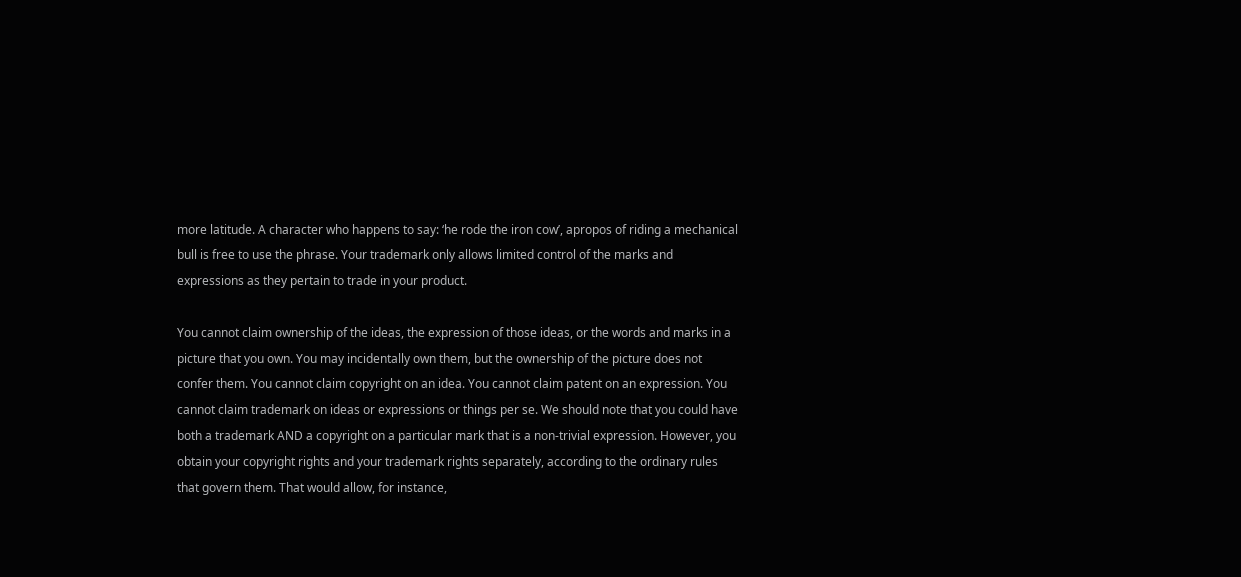more latitude. A character who happens to say: ‘he rode the iron cow’, apropos of riding a mechanical bull is free to use the phrase. Your trademark only allows limited control of the marks and expressions as they pertain to trade in your product.

You cannot claim ownership of the ideas, the expression of those ideas, or the words and marks in a picture that you own. You may incidentally own them, but the ownership of the picture does not confer them. You cannot claim copyright on an idea. You cannot claim patent on an expression. You cannot claim trademark on ideas or expressions or things per se. We should note that you could have both a trademark AND a copyright on a particular mark that is a non-trivial expression. However, you obtain your copyright rights and your trademark rights separately, according to the ordinary rules that govern them. That would allow, for instance,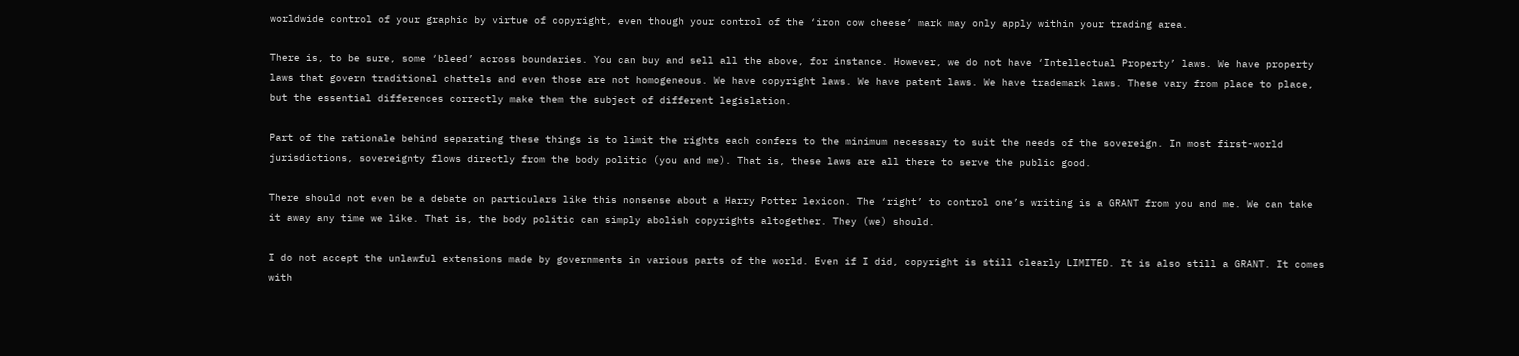worldwide control of your graphic by virtue of copyright, even though your control of the ‘iron cow cheese’ mark may only apply within your trading area.

There is, to be sure, some ‘bleed’ across boundaries. You can buy and sell all the above, for instance. However, we do not have ‘Intellectual Property’ laws. We have property laws that govern traditional chattels and even those are not homogeneous. We have copyright laws. We have patent laws. We have trademark laws. These vary from place to place, but the essential differences correctly make them the subject of different legislation.

Part of the rationale behind separating these things is to limit the rights each confers to the minimum necessary to suit the needs of the sovereign. In most first-world jurisdictions, sovereignty flows directly from the body politic (you and me). That is, these laws are all there to serve the public good.

There should not even be a debate on particulars like this nonsense about a Harry Potter lexicon. The ‘right’ to control one’s writing is a GRANT from you and me. We can take it away any time we like. That is, the body politic can simply abolish copyrights altogether. They (we) should.

I do not accept the unlawful extensions made by governments in various parts of the world. Even if I did, copyright is still clearly LIMITED. It is also still a GRANT. It comes with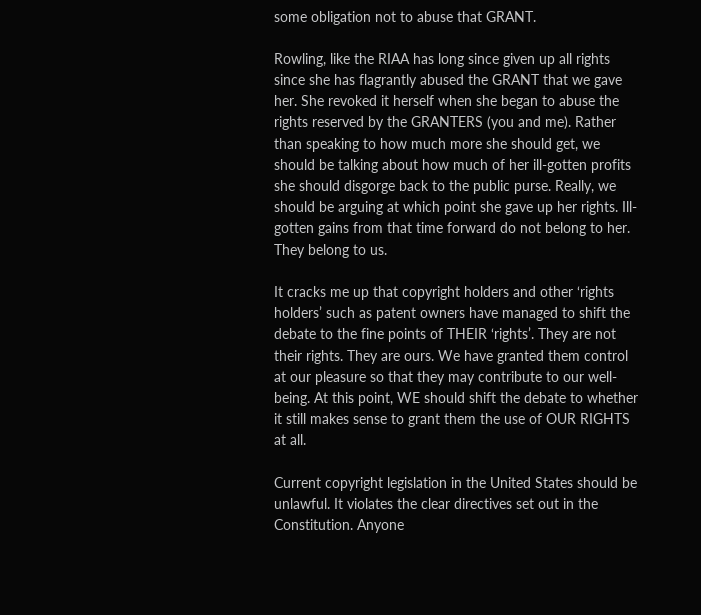some obligation not to abuse that GRANT.

Rowling, like the RIAA has long since given up all rights since she has flagrantly abused the GRANT that we gave her. She revoked it herself when she began to abuse the rights reserved by the GRANTERS (you and me). Rather than speaking to how much more she should get, we should be talking about how much of her ill-gotten profits she should disgorge back to the public purse. Really, we should be arguing at which point she gave up her rights. Ill-gotten gains from that time forward do not belong to her. They belong to us.

It cracks me up that copyright holders and other ‘rights holders’ such as patent owners have managed to shift the debate to the fine points of THEIR ‘rights’. They are not their rights. They are ours. We have granted them control at our pleasure so that they may contribute to our well-being. At this point, WE should shift the debate to whether it still makes sense to grant them the use of OUR RIGHTS at all.

Current copyright legislation in the United States should be unlawful. It violates the clear directives set out in the Constitution. Anyone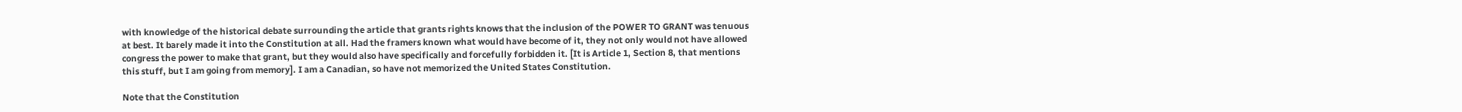with knowledge of the historical debate surrounding the article that grants rights knows that the inclusion of the POWER TO GRANT was tenuous at best. It barely made it into the Constitution at all. Had the framers known what would have become of it, they not only would not have allowed congress the power to make that grant, but they would also have specifically and forcefully forbidden it. [It is Article 1, Section 8, that mentions this stuff, but I am going from memory]. I am a Canadian, so have not memorized the United States Constitution.

Note that the Constitution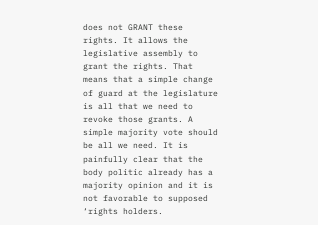does not GRANT these rights. It allows the legislative assembly to grant the rights. That means that a simple change of guard at the legislature is all that we need to revoke those grants. A simple majority vote should be all we need. It is painfully clear that the body politic already has a majority opinion and it is not favorable to supposed ‘rights holders.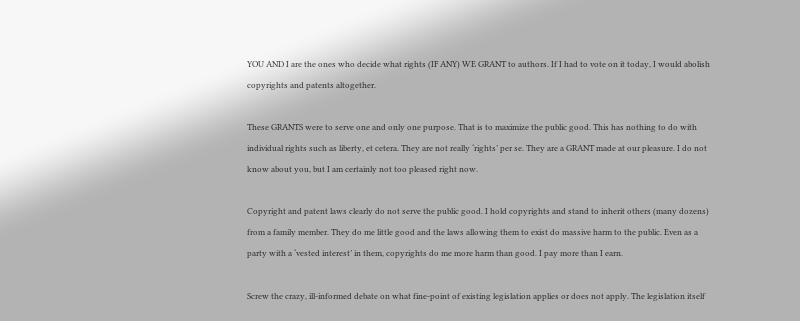YOU AND I are the ones who decide what rights (IF ANY) WE GRANT to authors. If I had to vote on it today, I would abolish copyrights and patents altogether.

These GRANTS were to serve one and only one purpose. That is to maximize the public good. This has nothing to do with individual rights such as liberty, et cetera. They are not really ‘rights’ per se. They are a GRANT made at our pleasure. I do not know about you, but I am certainly not too pleased right now.

Copyright and patent laws clearly do not serve the public good. I hold copyrights and stand to inherit others (many dozens) from a family member. They do me little good and the laws allowing them to exist do massive harm to the public. Even as a party with a ‘vested interest’ in them, copyrights do me more harm than good. I pay more than I earn.

Screw the crazy, ill-informed debate on what fine-point of existing legislation applies or does not apply. The legislation itself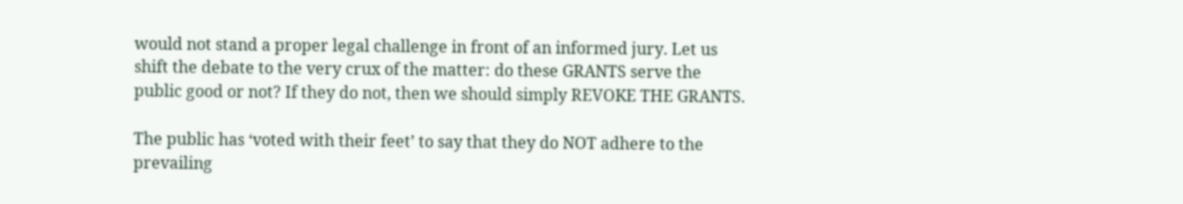would not stand a proper legal challenge in front of an informed jury. Let us shift the debate to the very crux of the matter: do these GRANTS serve the public good or not? If they do not, then we should simply REVOKE THE GRANTS.

The public has ‘voted with their feet’ to say that they do NOT adhere to the prevailing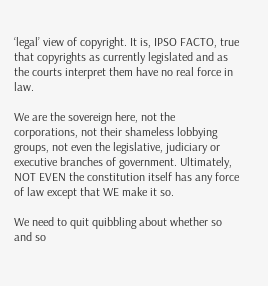‘legal’ view of copyright. It is, IPSO FACTO, true that copyrights as currently legislated and as the courts interpret them have no real force in law.

We are the sovereign here, not the corporations, not their shameless lobbying groups, not even the legislative, judiciary or executive branches of government. Ultimately, NOT EVEN the constitution itself has any force of law except that WE make it so.

We need to quit quibbling about whether so and so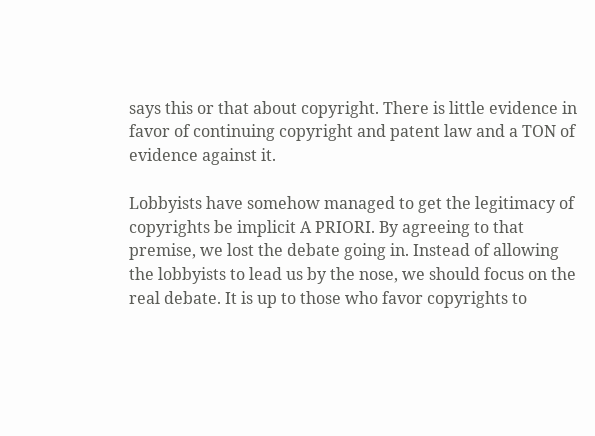says this or that about copyright. There is little evidence in favor of continuing copyright and patent law and a TON of evidence against it.

Lobbyists have somehow managed to get the legitimacy of copyrights be implicit A PRIORI. By agreeing to that premise, we lost the debate going in. Instead of allowing the lobbyists to lead us by the nose, we should focus on the real debate. It is up to those who favor copyrights to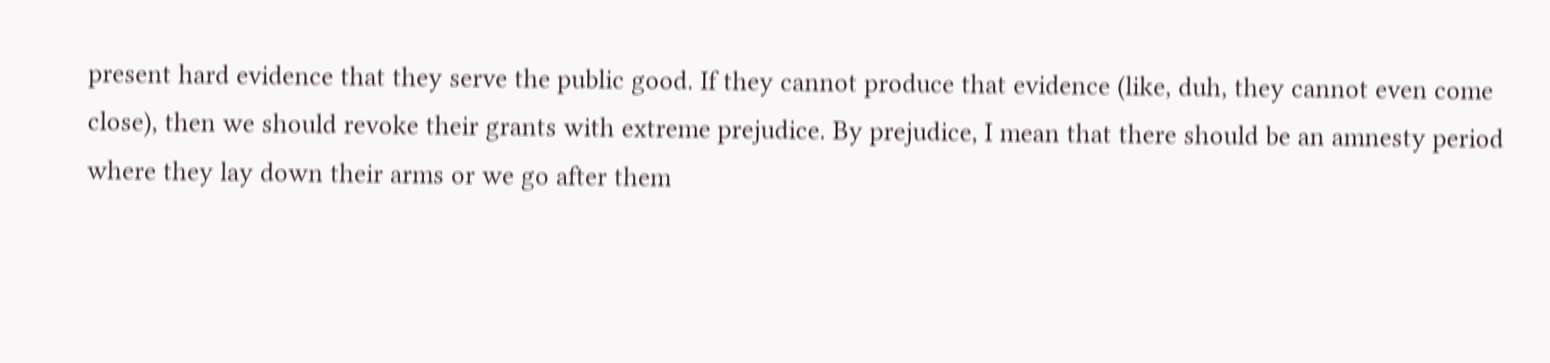present hard evidence that they serve the public good. If they cannot produce that evidence (like, duh, they cannot even come close), then we should revoke their grants with extreme prejudice. By prejudice, I mean that there should be an amnesty period where they lay down their arms or we go after them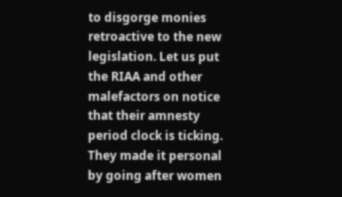to disgorge monies retroactive to the new legislation. Let us put the RIAA and other malefactors on notice that their amnesty period clock is ticking. They made it personal by going after women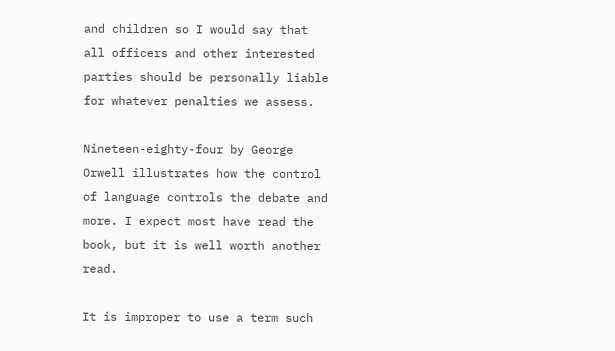and children so I would say that all officers and other interested parties should be personally liable for whatever penalties we assess.

Nineteen-eighty-four by George Orwell illustrates how the control of language controls the debate and more. I expect most have read the book, but it is well worth another read.

It is improper to use a term such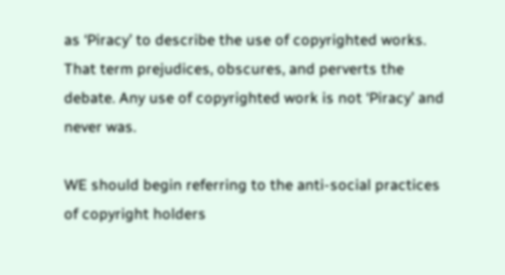as ‘Piracy’ to describe the use of copyrighted works. That term prejudices, obscures, and perverts the debate. Any use of copyrighted work is not ‘Piracy’ and never was.

WE should begin referring to the anti-social practices of copyright holders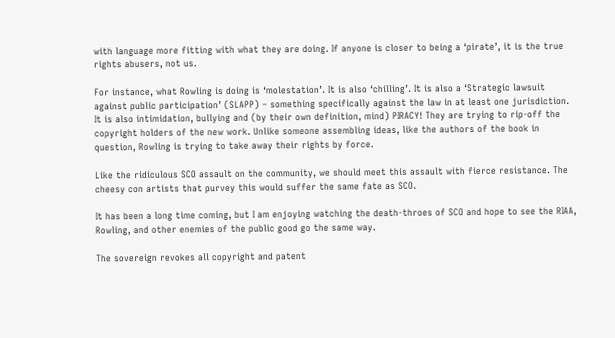with language more fitting with what they are doing. If anyone is closer to being a ‘pirate’, it is the true rights abusers, not us.

For instance, what Rowling is doing is ‘molestation’. It is also ‘chilling’. It is also a ‘Strategic lawsuit against public participation’ (SLAPP) – something specifically against the law in at least one jurisdiction. It is also intimidation, bullying and (by their own definition, mind) PIRACY! They are trying to rip-off the copyright holders of the new work. Unlike someone assembling ideas, like the authors of the book in question, Rowling is trying to take away their rights by force.

Like the ridiculous SCO assault on the community, we should meet this assault with fierce resistance. The cheesy con artists that purvey this would suffer the same fate as SCO.

It has been a long time coming, but I am enjoying watching the death-throes of SCO and hope to see the RIAA, Rowling, and other enemies of the public good go the same way.

The sovereign revokes all copyright and patent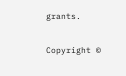grants.

Copyright ©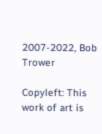2007-2022, Bob Trower

Copyleft: This work of art is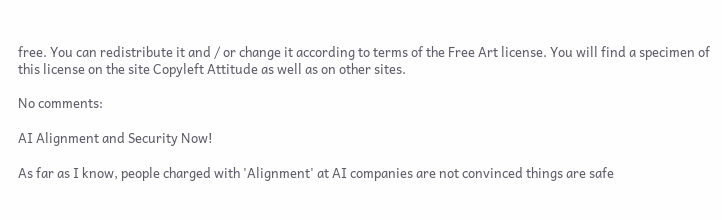free. You can redistribute it and / or change it according to terms of the Free Art license. You will find a specimen of this license on the site Copyleft Attitude as well as on other sites.

No comments:

AI Alignment and Security Now!

As far as I know, people charged with 'Alignment' at AI companies are not convinced things are safe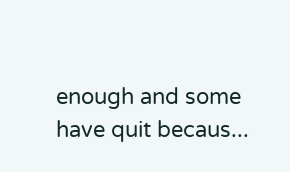enough and some have quit becaus...